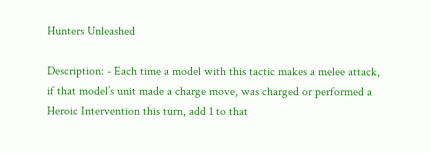Hunters Unleashed

Description: - Each time a model with this tactic makes a melee attack, if that model’s unit made a charge move, was charged or performed a Heroic Intervention this turn, add 1 to that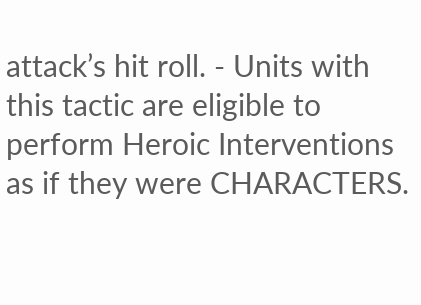attack’s hit roll. - Units with this tactic are eligible to perform Heroic Interventions as if they were CHARACTERS.